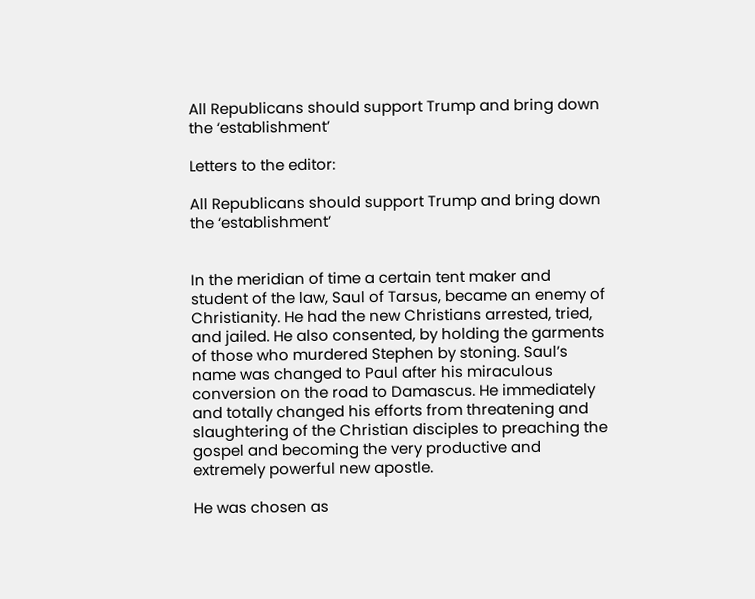All Republicans should support Trump and bring down the ‘establishment’

Letters to the editor:

All Republicans should support Trump and bring down the ‘establishment’


In the meridian of time a certain tent maker and student of the law, Saul of Tarsus, became an enemy of Christianity. He had the new Christians arrested, tried, and jailed. He also consented, by holding the garments of those who murdered Stephen by stoning. Saul’s name was changed to Paul after his miraculous conversion on the road to Damascus. He immediately and totally changed his efforts from threatening and slaughtering of the Christian disciples to preaching the gospel and becoming the very productive and extremely powerful new apostle.

He was chosen as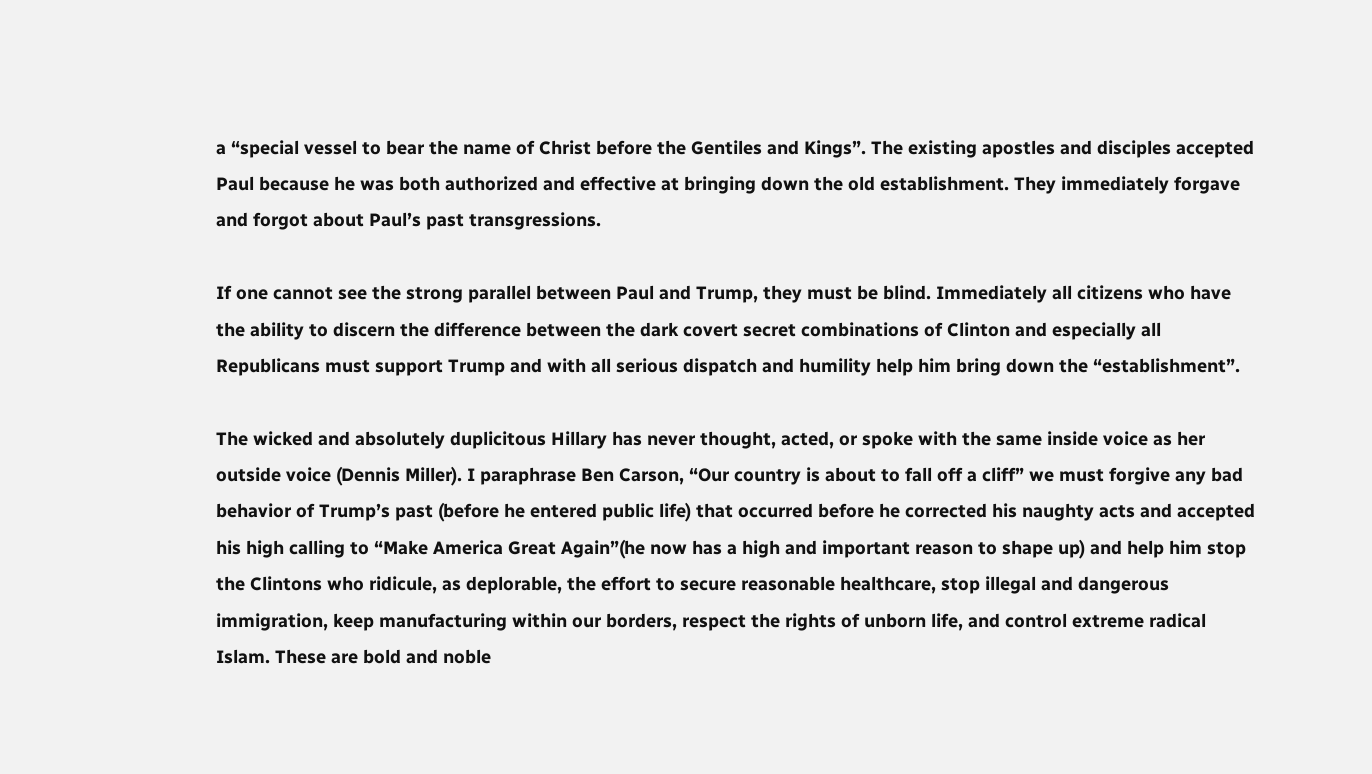a “special vessel to bear the name of Christ before the Gentiles and Kings”. The existing apostles and disciples accepted Paul because he was both authorized and effective at bringing down the old establishment. They immediately forgave and forgot about Paul’s past transgressions.

If one cannot see the strong parallel between Paul and Trump, they must be blind. Immediately all citizens who have the ability to discern the difference between the dark covert secret combinations of Clinton and especially all Republicans must support Trump and with all serious dispatch and humility help him bring down the “establishment”.

The wicked and absolutely duplicitous Hillary has never thought, acted, or spoke with the same inside voice as her outside voice (Dennis Miller). I paraphrase Ben Carson, “Our country is about to fall off a cliff” we must forgive any bad behavior of Trump’s past (before he entered public life) that occurred before he corrected his naughty acts and accepted his high calling to “Make America Great Again”(he now has a high and important reason to shape up) and help him stop the Clintons who ridicule, as deplorable, the effort to secure reasonable healthcare, stop illegal and dangerous immigration, keep manufacturing within our borders, respect the rights of unborn life, and control extreme radical Islam. These are bold and noble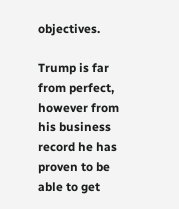objectives.

Trump is far from perfect, however from his business record he has proven to be able to get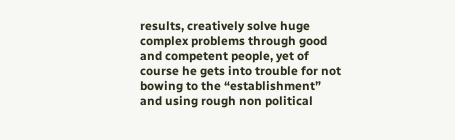results, creatively solve huge complex problems through good and competent people, yet of course he gets into trouble for not bowing to the “establishment” and using rough non political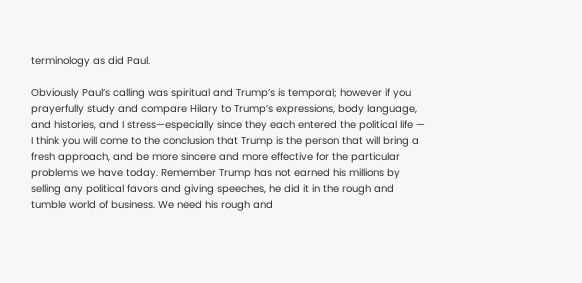terminology as did Paul.

Obviously Paul’s calling was spiritual and Trump’s is temporal; however if you prayerfully study and compare Hilary to Trump’s expressions, body language, and histories, and I stress—especially since they each entered the political life — I think you will come to the conclusion that Trump is the person that will bring a fresh approach, and be more sincere and more effective for the particular problems we have today. Remember Trump has not earned his millions by selling any political favors and giving speeches, he did it in the rough and tumble world of business. We need his rough and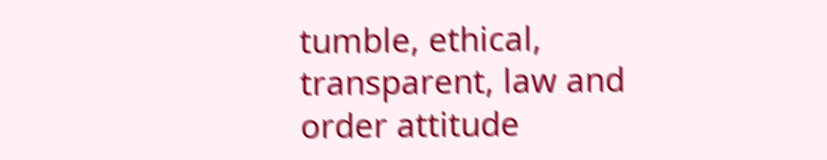tumble, ethical, transparent, law and order attitude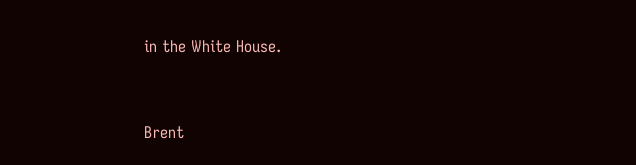in the White House.


Brent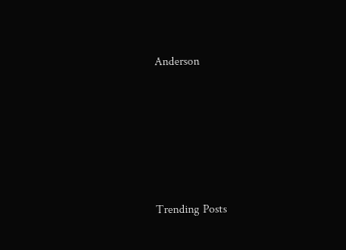Anderson





Trending Posts